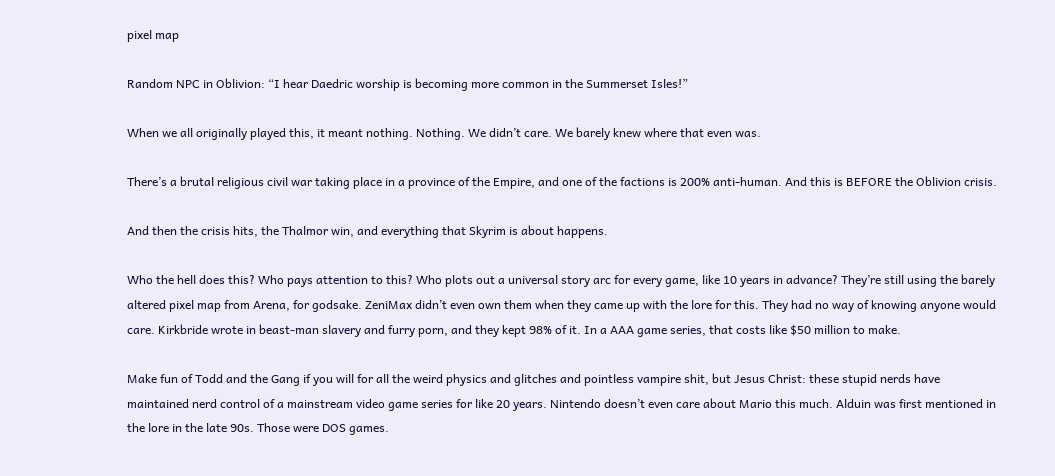pixel map

Random NPC in Oblivion: “I hear Daedric worship is becoming more common in the Summerset Isles!”

When we all originally played this, it meant nothing. Nothing. We didn’t care. We barely knew where that even was.

There’s a brutal religious civil war taking place in a province of the Empire, and one of the factions is 200% anti-human. And this is BEFORE the Oblivion crisis.

And then the crisis hits, the Thalmor win, and everything that Skyrim is about happens.

Who the hell does this? Who pays attention to this? Who plots out a universal story arc for every game, like 10 years in advance? They’re still using the barely altered pixel map from Arena, for godsake. ZeniMax didn’t even own them when they came up with the lore for this. They had no way of knowing anyone would care. Kirkbride wrote in beast-man slavery and furry porn, and they kept 98% of it. In a AAA game series, that costs like $50 million to make.

Make fun of Todd and the Gang if you will for all the weird physics and glitches and pointless vampire shit, but Jesus Christ: these stupid nerds have maintained nerd control of a mainstream video game series for like 20 years. Nintendo doesn’t even care about Mario this much. Alduin was first mentioned in the lore in the late 90s. Those were DOS games.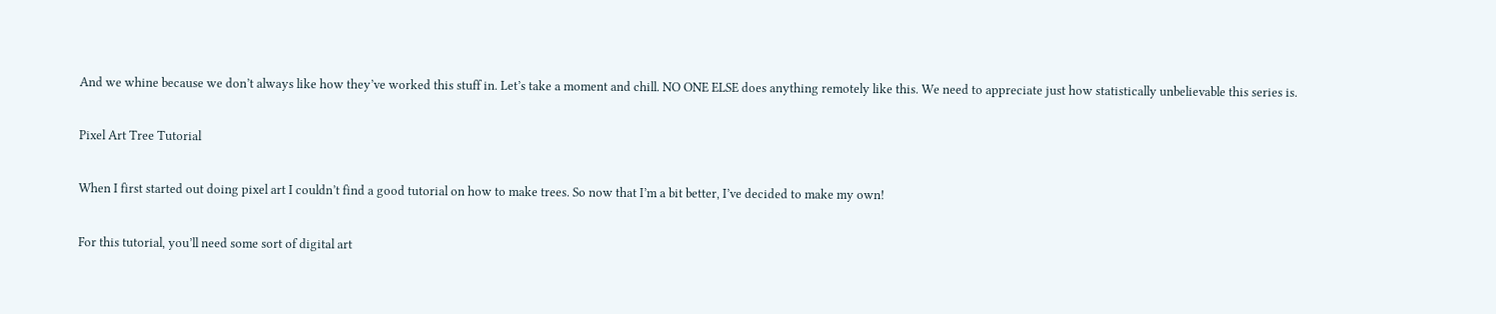And we whine because we don’t always like how they’ve worked this stuff in. Let’s take a moment and chill. NO ONE ELSE does anything remotely like this. We need to appreciate just how statistically unbelievable this series is.

Pixel Art Tree Tutorial

When I first started out doing pixel art I couldn’t find a good tutorial on how to make trees. So now that I’m a bit better, I’ve decided to make my own!

For this tutorial, you’ll need some sort of digital art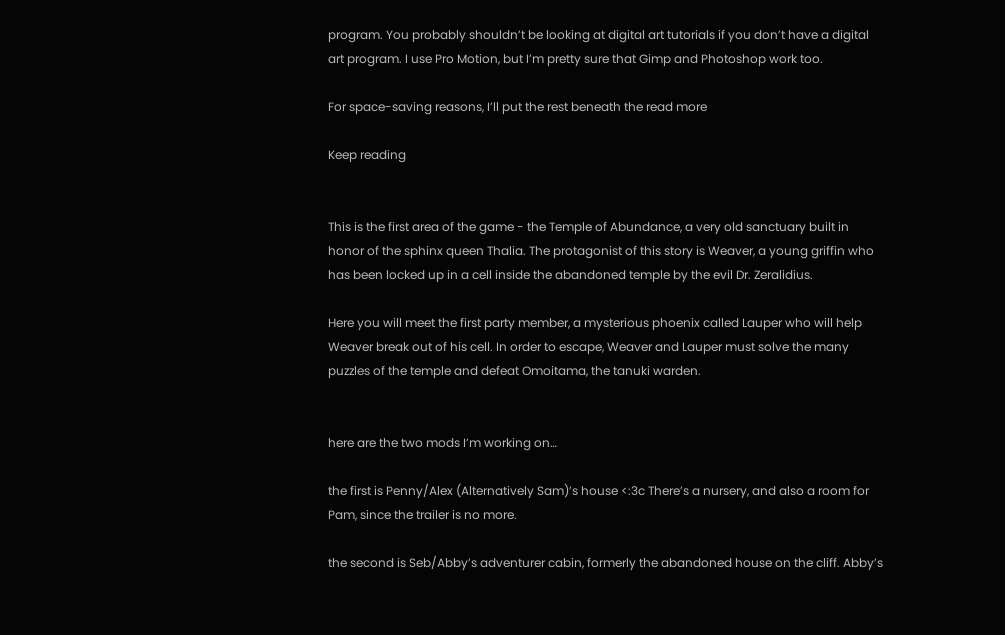program. You probably shouldn’t be looking at digital art tutorials if you don’t have a digital art program. I use Pro Motion, but I’m pretty sure that Gimp and Photoshop work too.

For space-saving reasons, I’ll put the rest beneath the read more

Keep reading


This is the first area of the game - the Temple of Abundance, a very old sanctuary built in honor of the sphinx queen Thalia. The protagonist of this story is Weaver, a young griffin who has been locked up in a cell inside the abandoned temple by the evil Dr. Zeralidius.

Here you will meet the first party member, a mysterious phoenix called Lauper who will help Weaver break out of his cell. In order to escape, Weaver and Lauper must solve the many puzzles of the temple and defeat Omoitama, the tanuki warden.


here are the two mods I’m working on…

the first is Penny/Alex (Alternatively Sam)’s house <:3c There’s a nursery, and also a room for Pam, since the trailer is no more.

the second is Seb/Abby’s adventurer cabin, formerly the abandoned house on the cliff. Abby’s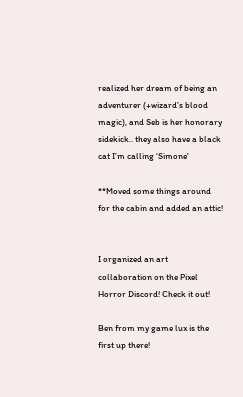realized her dream of being an adventurer (+wizard’s blood magic), and Seb is her honorary sidekick.. they also have a black cat I’m calling ‘Simone’

**Moved some things around for the cabin and added an attic!


I organized an art collaboration on the Pixel Horror Discord! Check it out!

Ben from my game lux is the first up there!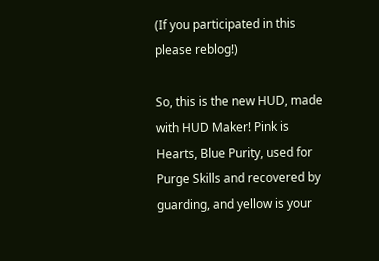(If you participated in this please reblog!)

So, this is the new HUD, made with HUD Maker! Pink is Hearts, Blue Purity, used for Purge Skills and recovered by guarding, and yellow is your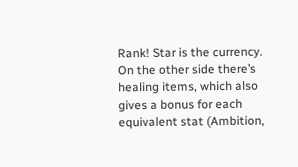Rank! Star is the currency. On the other side there’s healing items, which also gives a bonus for each equivalent stat (Ambition,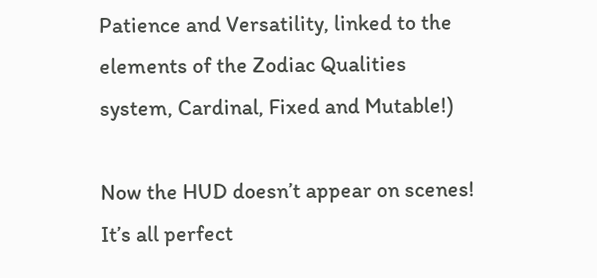Patience and Versatility, linked to the elements of the Zodiac Qualities system, Cardinal, Fixed and Mutable!)

Now the HUD doesn’t appear on scenes! It’s all perfect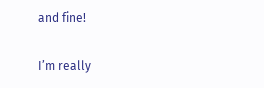and fine!

I’m really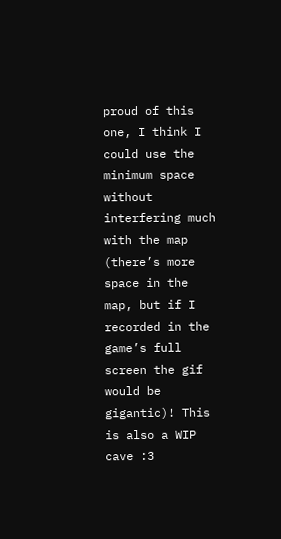proud of this one, I think I could use the minimum space without interfering much with the map (there’s more space in the map, but if I recorded in the game’s full screen the gif would be gigantic)! This is also a WIP cave :3